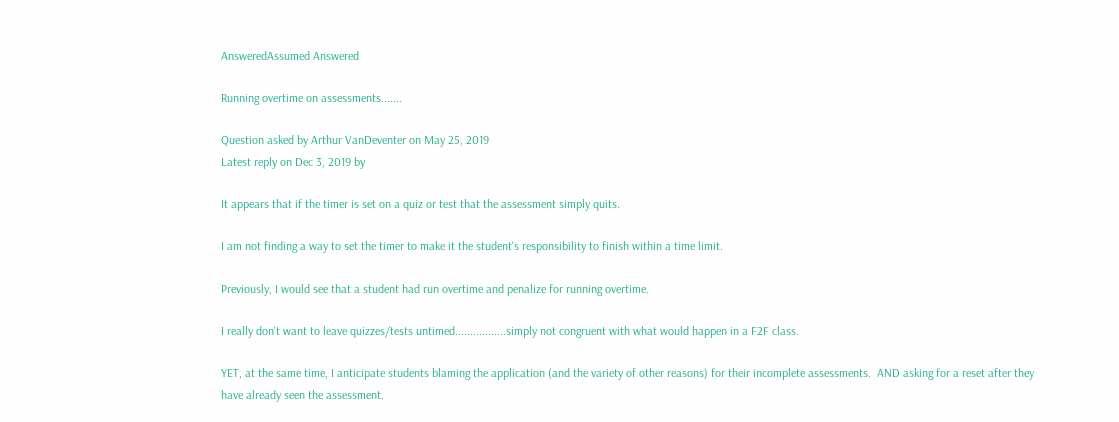AnsweredAssumed Answered

Running overtime on assessments.......

Question asked by Arthur VanDeventer on May 25, 2019
Latest reply on Dec 3, 2019 by

It appears that if the timer is set on a quiz or test that the assessment simply quits.

I am not finding a way to set the timer to make it the student's responsibility to finish within a time limit.

Previously, I would see that a student had run overtime and penalize for running overtime.

I really don't want to leave quizzes/tests untimed.................simply not congruent with what would happen in a F2F class.

YET, at the same time, I anticipate students blaming the application (and the variety of other reasons) for their incomplete assessments.  AND asking for a reset after they have already seen the assessment.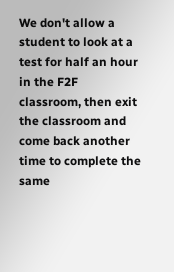We don't allow a student to look at a test for half an hour in the F2F classroom, then exit the classroom and come back another time to complete the same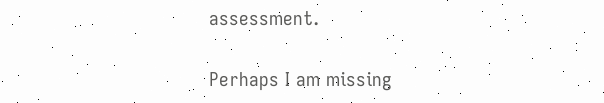assessment.

Perhaps I am missing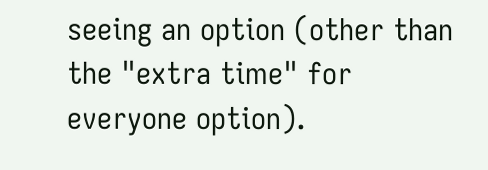seeing an option (other than the "extra time" for everyone option).